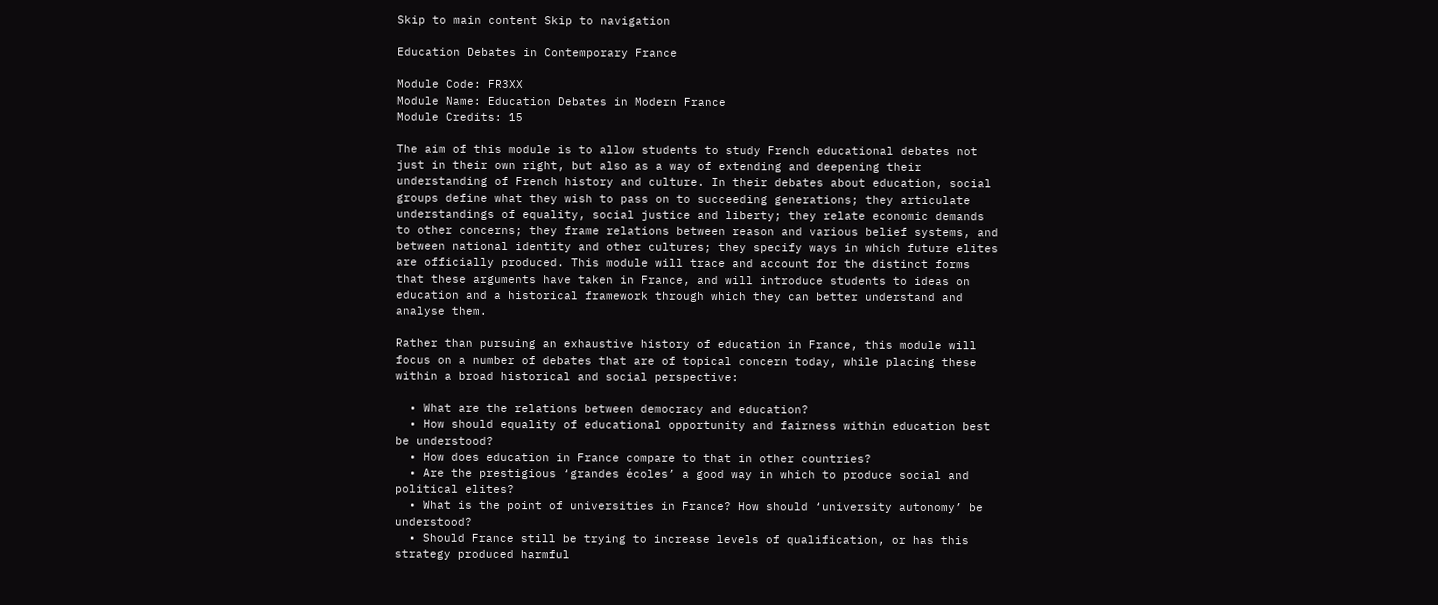Skip to main content Skip to navigation

Education Debates in Contemporary France

Module Code: FR3XX
Module Name: Education Debates in Modern France
Module Credits: 15

The aim of this module is to allow students to study French educational debates not just in their own right, but also as a way of extending and deepening their understanding of French history and culture. In their debates about education, social groups define what they wish to pass on to succeeding generations; they articulate understandings of equality, social justice and liberty; they relate economic demands to other concerns; they frame relations between reason and various belief systems, and between national identity and other cultures; they specify ways in which future elites are officially produced. This module will trace and account for the distinct forms that these arguments have taken in France, and will introduce students to ideas on education and a historical framework through which they can better understand and analyse them.

Rather than pursuing an exhaustive history of education in France, this module will focus on a number of debates that are of topical concern today, while placing these within a broad historical and social perspective:

  • What are the relations between democracy and education?
  • How should equality of educational opportunity and fairness within education best be understood?
  • How does education in France compare to that in other countries?
  • Are the prestigious ‘grandes écoles’ a good way in which to produce social and political elites?
  • What is the point of universities in France? How should ‘university autonomy’ be understood?
  • Should France still be trying to increase levels of qualification, or has this strategy produced harmful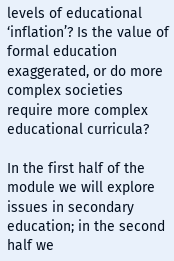levels of educational ‘inflation’? Is the value of formal education exaggerated, or do more complex societies require more complex educational curricula?

In the first half of the module we will explore issues in secondary education; in the second half we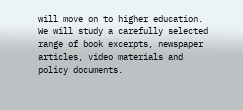will move on to higher education. We will study a carefully selected range of book excerpts, newspaper articles, video materials and policy documents.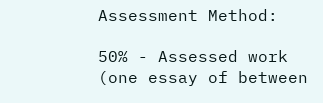Assessment Method:

50% - Assessed work (one essay of between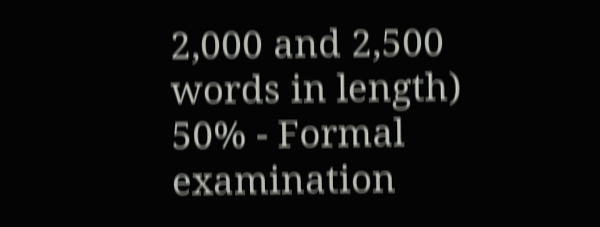2,000 and 2,500 words in length)
50% - Formal examination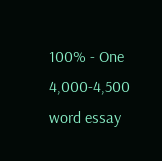100% - One 4,000-4,500 word essay